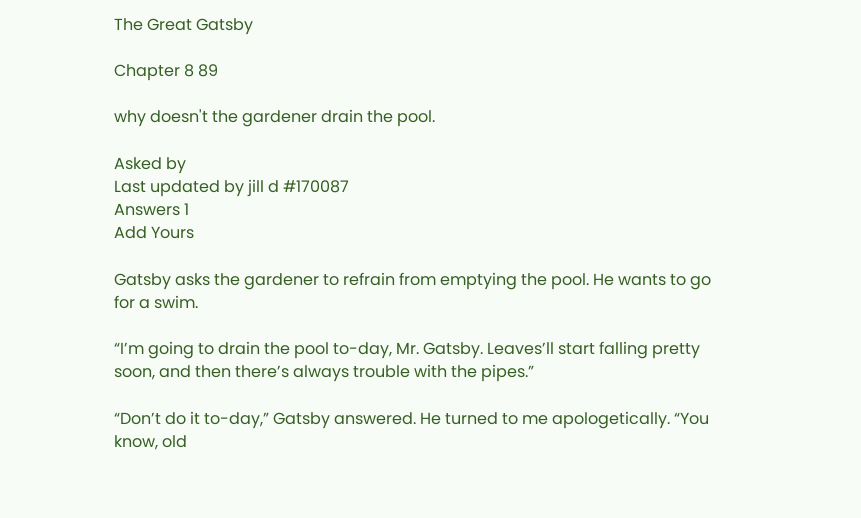The Great Gatsby

Chapter 8 89

why doesn't the gardener drain the pool.

Asked by
Last updated by jill d #170087
Answers 1
Add Yours

Gatsby asks the gardener to refrain from emptying the pool. He wants to go for a swim.

“I’m going to drain the pool to-day, Mr. Gatsby. Leaves’ll start falling pretty soon, and then there’s always trouble with the pipes.”

“Don’t do it to-day,” Gatsby answered. He turned to me apologetically. “You know, old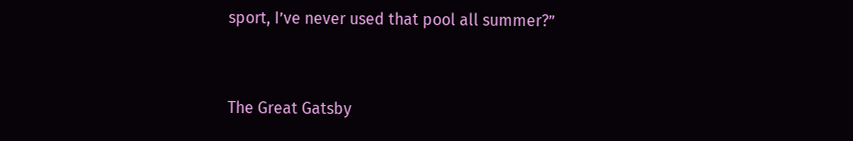sport, I’ve never used that pool all summer?”


The Great Gatsby